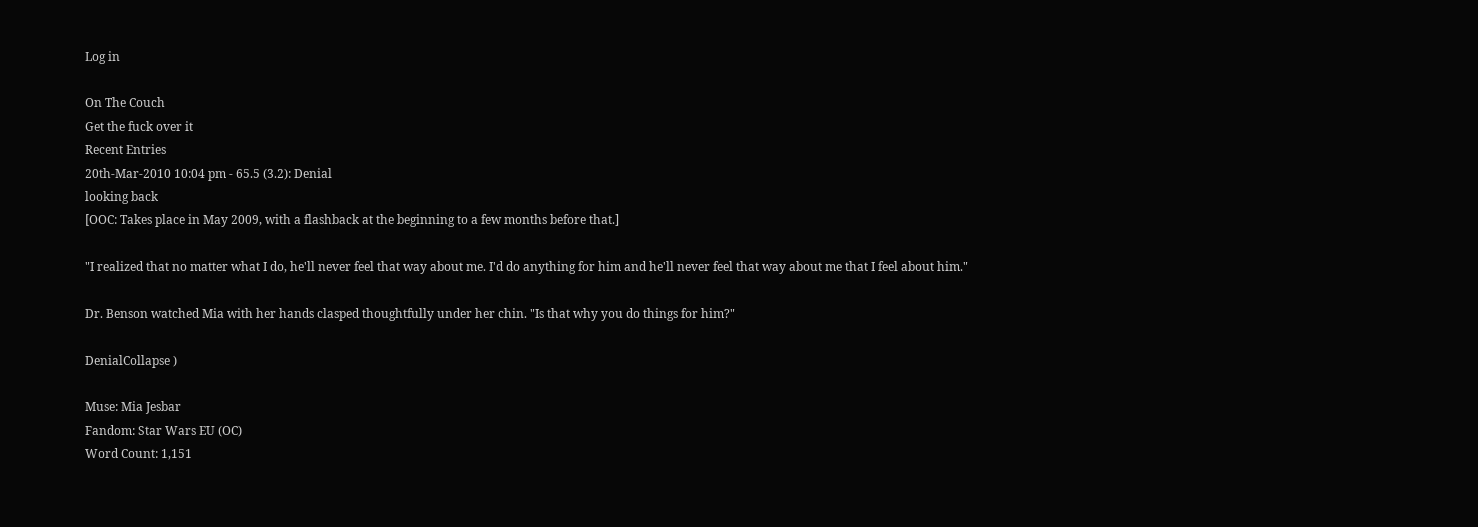Log in

On The Couch
Get the fuck over it
Recent Entries
20th-Mar-2010 10:04 pm - 65.5 (3.2): Denial
looking back
[OOC: Takes place in May 2009, with a flashback at the beginning to a few months before that.]

"I realized that no matter what I do, he'll never feel that way about me. I'd do anything for him and he'll never feel that way about me that I feel about him."

Dr. Benson watched Mia with her hands clasped thoughtfully under her chin. "Is that why you do things for him?"

DenialCollapse )

Muse: Mia Jesbar
Fandom: Star Wars EU (OC)
Word Count: 1,151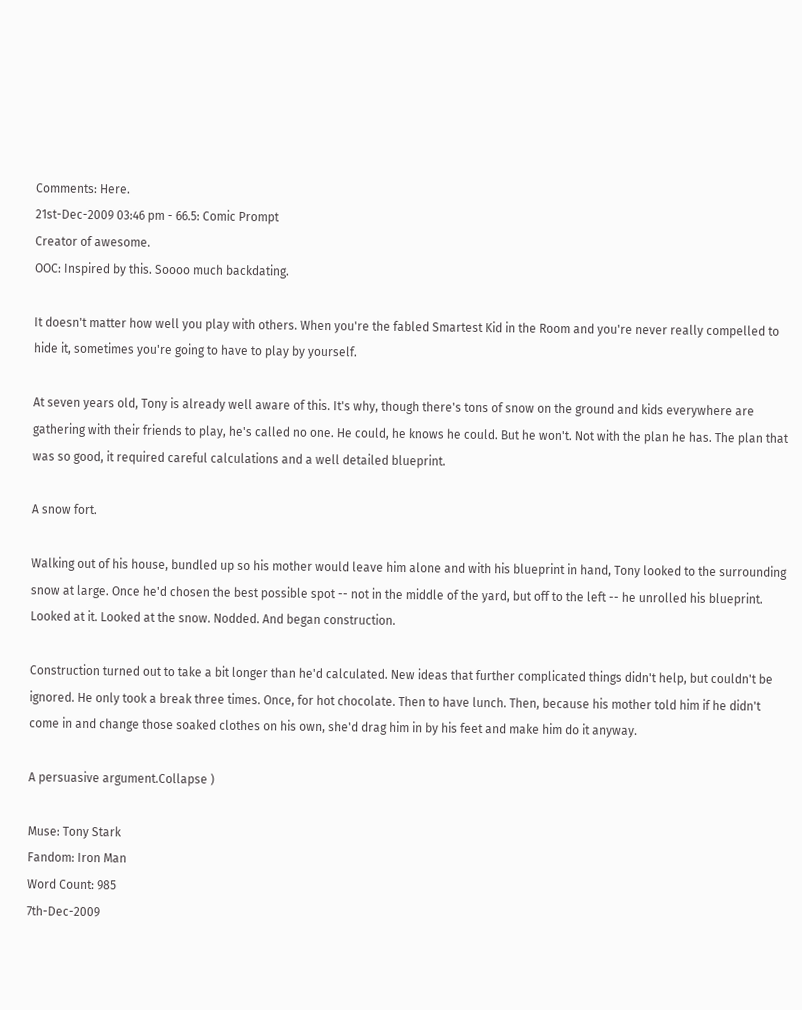Comments: Here.
21st-Dec-2009 03:46 pm - 66.5: Comic Prompt
Creator of awesome.
OOC: Inspired by this. Soooo much backdating.

It doesn't matter how well you play with others. When you're the fabled Smartest Kid in the Room and you're never really compelled to hide it, sometimes you're going to have to play by yourself.

At seven years old, Tony is already well aware of this. It's why, though there's tons of snow on the ground and kids everywhere are gathering with their friends to play, he's called no one. He could, he knows he could. But he won't. Not with the plan he has. The plan that was so good, it required careful calculations and a well detailed blueprint.

A snow fort.

Walking out of his house, bundled up so his mother would leave him alone and with his blueprint in hand, Tony looked to the surrounding snow at large. Once he'd chosen the best possible spot -- not in the middle of the yard, but off to the left -- he unrolled his blueprint. Looked at it. Looked at the snow. Nodded. And began construction.

Construction turned out to take a bit longer than he'd calculated. New ideas that further complicated things didn't help, but couldn't be ignored. He only took a break three times. Once, for hot chocolate. Then to have lunch. Then, because his mother told him if he didn't come in and change those soaked clothes on his own, she'd drag him in by his feet and make him do it anyway.

A persuasive argument.Collapse )

Muse: Tony Stark
Fandom: Iron Man
Word Count: 985
7th-Dec-2009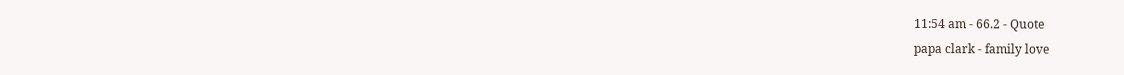11:54 am - 66.2 - Quote
papa clark - family love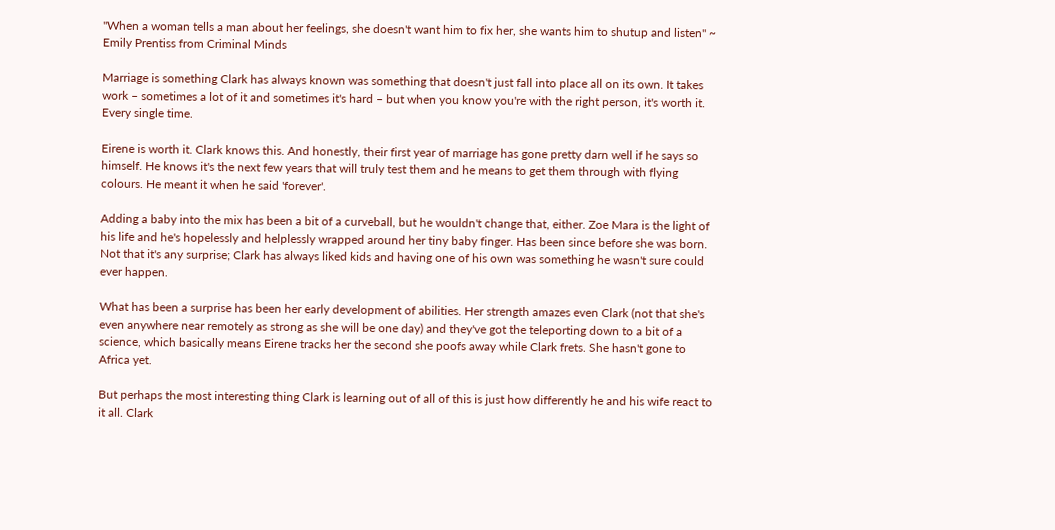"When a woman tells a man about her feelings, she doesn't want him to fix her, she wants him to shutup and listen" ~ Emily Prentiss from Criminal Minds

Marriage is something Clark has always known was something that doesn't just fall into place all on its own. It takes work – sometimes a lot of it and sometimes it's hard – but when you know you're with the right person, it's worth it. Every single time.

Eirene is worth it. Clark knows this. And honestly, their first year of marriage has gone pretty darn well if he says so himself. He knows it's the next few years that will truly test them and he means to get them through with flying colours. He meant it when he said 'forever'.

Adding a baby into the mix has been a bit of a curveball, but he wouldn't change that, either. Zoe Mara is the light of his life and he's hopelessly and helplessly wrapped around her tiny baby finger. Has been since before she was born. Not that it's any surprise; Clark has always liked kids and having one of his own was something he wasn't sure could ever happen.

What has been a surprise has been her early development of abilities. Her strength amazes even Clark (not that she's even anywhere near remotely as strong as she will be one day) and they've got the teleporting down to a bit of a science, which basically means Eirene tracks her the second she poofs away while Clark frets. She hasn't gone to Africa yet.

But perhaps the most interesting thing Clark is learning out of all of this is just how differently he and his wife react to it all. Clark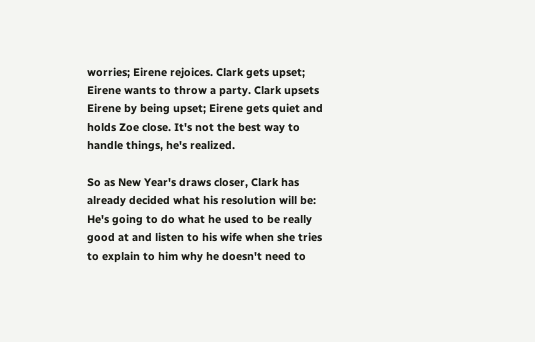worries; Eirene rejoices. Clark gets upset; Eirene wants to throw a party. Clark upsets Eirene by being upset; Eirene gets quiet and holds Zoe close. It's not the best way to handle things, he's realized.

So as New Year's draws closer, Clark has already decided what his resolution will be: He's going to do what he used to be really good at and listen to his wife when she tries to explain to him why he doesn't need to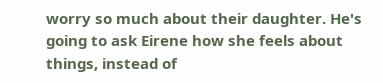worry so much about their daughter. He's going to ask Eirene how she feels about things, instead of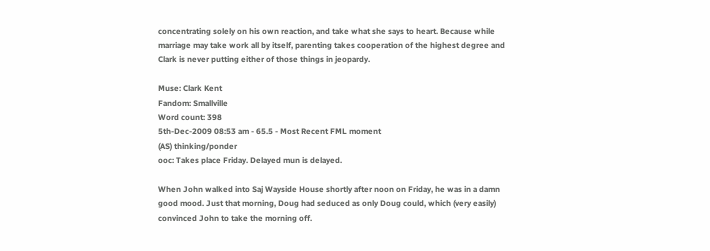concentrating solely on his own reaction, and take what she says to heart. Because while marriage may take work all by itself, parenting takes cooperation of the highest degree and Clark is never putting either of those things in jeopardy.

Muse: Clark Kent
Fandom: Smallville
Word count: 398
5th-Dec-2009 08:53 am - 65.5 - Most Recent FML moment
(AS) thinking/ponder
ooc: Takes place Friday. Delayed mun is delayed.

When John walked into Saj Wayside House shortly after noon on Friday, he was in a damn good mood. Just that morning, Doug had seduced as only Doug could, which (very easily) convinced John to take the morning off.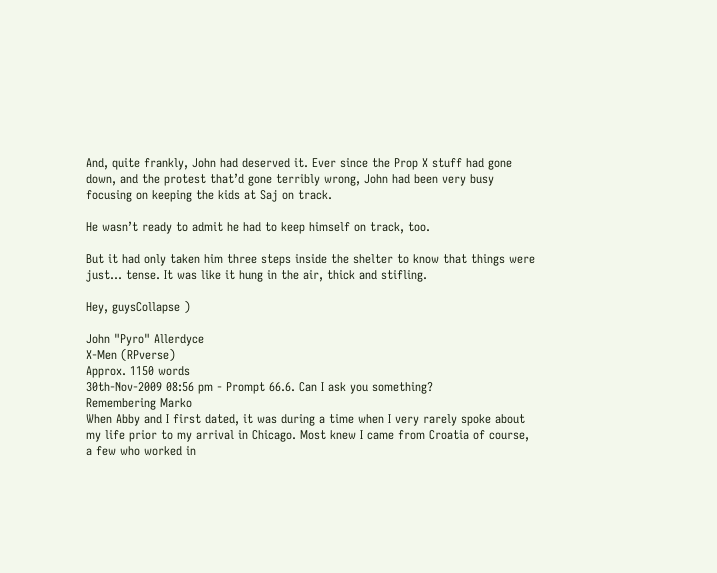And, quite frankly, John had deserved it. Ever since the Prop X stuff had gone down, and the protest that’d gone terribly wrong, John had been very busy focusing on keeping the kids at Saj on track.

He wasn’t ready to admit he had to keep himself on track, too.

But it had only taken him three steps inside the shelter to know that things were just… tense. It was like it hung in the air, thick and stifling.

Hey, guysCollapse )

John "Pyro" Allerdyce
X-Men (RPverse)
Approx. 1150 words
30th-Nov-2009 08:56 pm - Prompt 66.6. Can I ask you something?
Remembering Marko
When Abby and I first dated, it was during a time when I very rarely spoke about my life prior to my arrival in Chicago. Most knew I came from Croatia of course, a few who worked in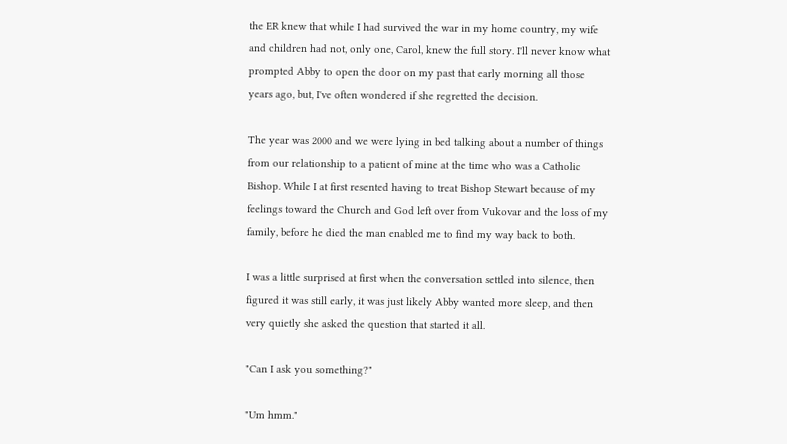the ER knew that while I had survived the war in my home country, my wife and children had not, only one, Carol, knew the full story. I'll never know what prompted Abby to open the door on my past that early morning all those years ago, but, I've often wondered if she regretted the decision.

The year was 2000 and we were lying in bed talking about a number of things from our relationship to a patient of mine at the time who was a Catholic Bishop. While I at first resented having to treat Bishop Stewart because of my feelings toward the Church and God left over from Vukovar and the loss of my family, before he died the man enabled me to find my way back to both.

I was a little surprised at first when the conversation settled into silence, then figured it was still early, it was just likely Abby wanted more sleep, and then very quietly she asked the question that started it all.

"Can I ask you something?"

"Um hmm."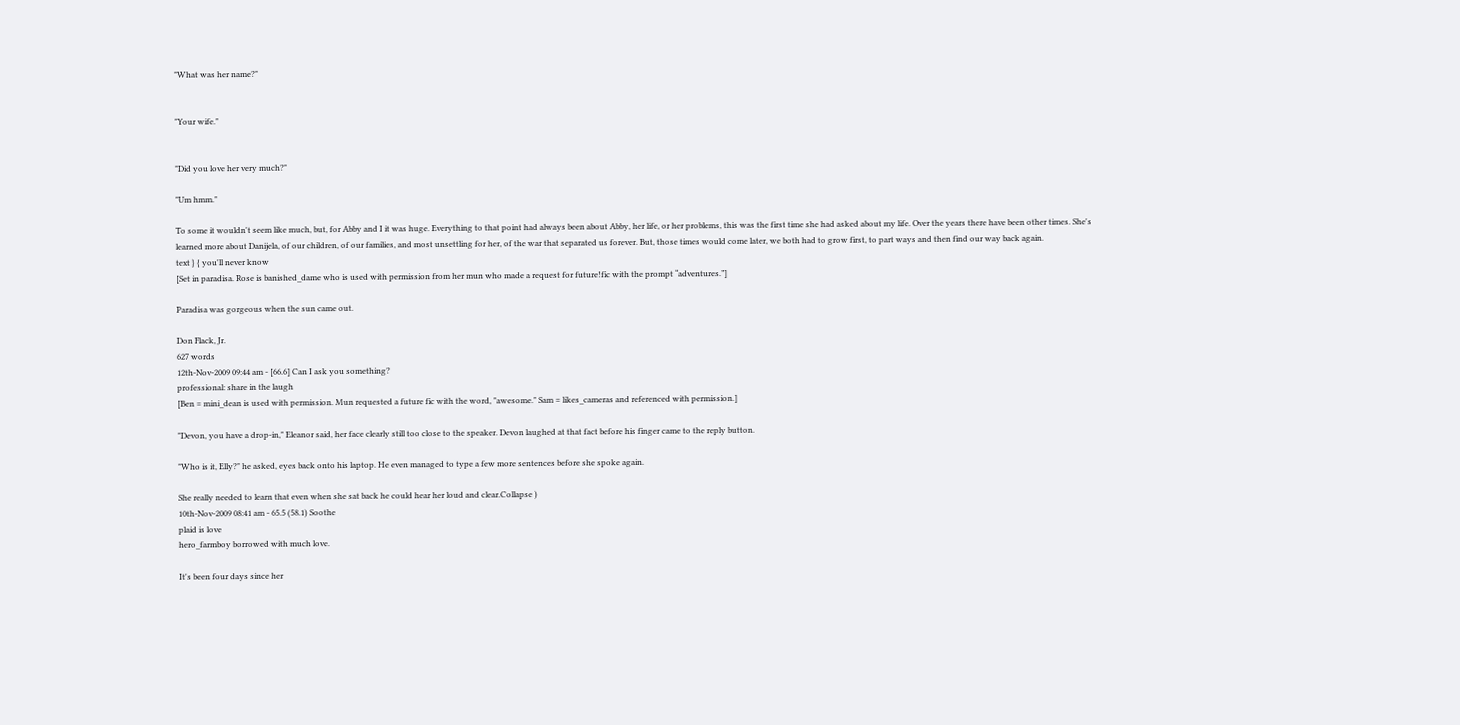"What was her name?"


"Your wife."


"Did you love her very much?"

"Um hmm."

To some it wouldn't seem like much, but, for Abby and I it was huge. Everything to that point had always been about Abby, her life, or her problems, this was the first time she had asked about my life. Over the years there have been other times. She's learned more about Danijela, of our children, of our families, and most unsettling for her, of the war that separated us forever. But, those times would come later, we both had to grow first, to part ways and then find our way back again.
text } { you'll never know
[Set in paradisa. Rose is banished_dame who is used with permission from her mun who made a request for future!fic with the prompt “adventures.”]

Paradisa was gorgeous when the sun came out.

Don Flack, Jr.
627 words
12th-Nov-2009 09:44 am - [66.6] Can I ask you something?
professional: share in the laugh
[Ben = mini_dean is used with permission. Mun requested a future fic with the word, "awesome." Sam = likes_cameras and referenced with permission.]

"Devon, you have a drop-in," Eleanor said, her face clearly still too close to the speaker. Devon laughed at that fact before his finger came to the reply button.

"Who is it, Elly?" he asked, eyes back onto his laptop. He even managed to type a few more sentences before she spoke again.

She really needed to learn that even when she sat back he could hear her loud and clear.Collapse )
10th-Nov-2009 08:41 am - 65.5 (58.1) Soothe
plaid is love
hero_farmboy borrowed with much love.

It's been four days since her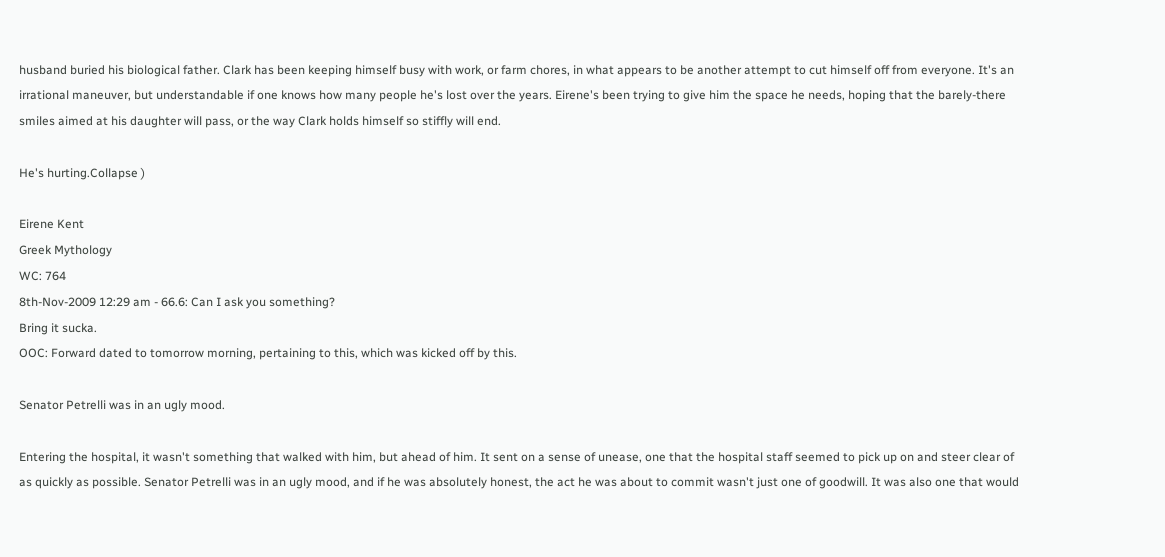husband buried his biological father. Clark has been keeping himself busy with work, or farm chores, in what appears to be another attempt to cut himself off from everyone. It's an irrational maneuver, but understandable if one knows how many people he's lost over the years. Eirene's been trying to give him the space he needs, hoping that the barely-there smiles aimed at his daughter will pass, or the way Clark holds himself so stiffly will end.

He's hurting.Collapse )

Eirene Kent
Greek Mythology
WC: 764
8th-Nov-2009 12:29 am - 66.6: Can I ask you something?
Bring it sucka.
OOC: Forward dated to tomorrow morning, pertaining to this, which was kicked off by this.

Senator Petrelli was in an ugly mood.

Entering the hospital, it wasn't something that walked with him, but ahead of him. It sent on a sense of unease, one that the hospital staff seemed to pick up on and steer clear of as quickly as possible. Senator Petrelli was in an ugly mood, and if he was absolutely honest, the act he was about to commit wasn't just one of goodwill. It was also one that would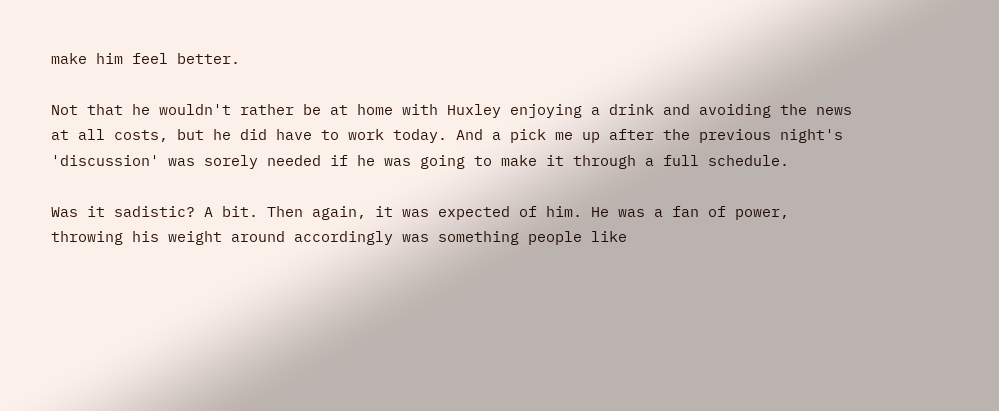make him feel better.

Not that he wouldn't rather be at home with Huxley enjoying a drink and avoiding the news at all costs, but he did have to work today. And a pick me up after the previous night's 'discussion' was sorely needed if he was going to make it through a full schedule.

Was it sadistic? A bit. Then again, it was expected of him. He was a fan of power, throwing his weight around accordingly was something people like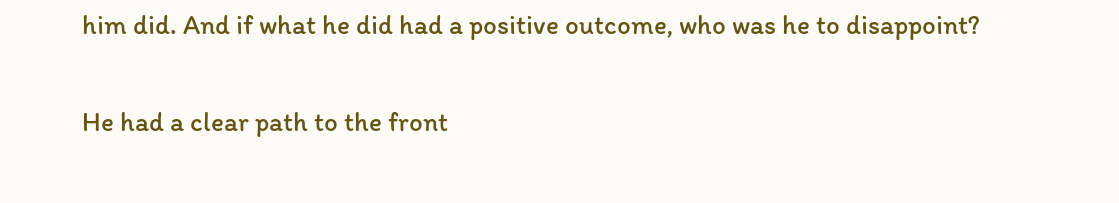him did. And if what he did had a positive outcome, who was he to disappoint?

He had a clear path to the front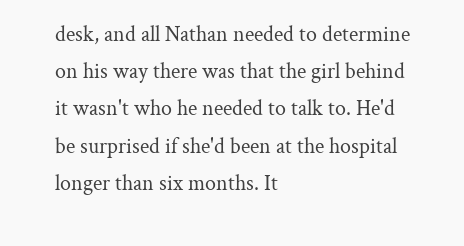desk, and all Nathan needed to determine on his way there was that the girl behind it wasn't who he needed to talk to. He'd be surprised if she'd been at the hospital longer than six months. It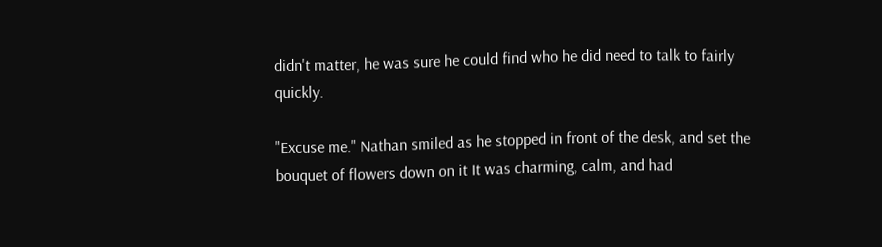didn't matter, he was sure he could find who he did need to talk to fairly quickly.

"Excuse me." Nathan smiled as he stopped in front of the desk, and set the bouquet of flowers down on it It was charming, calm, and had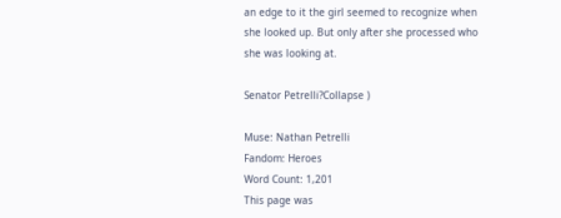an edge to it the girl seemed to recognize when she looked up. But only after she processed who she was looking at.

Senator Petrelli?Collapse )

Muse: Nathan Petrelli
Fandom: Heroes
Word Count: 1,201
This page was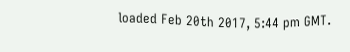loaded Feb 20th 2017, 5:44 pm GMT.